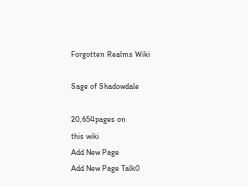Forgotten Realms Wiki

Sage of Shadowdale

20,654pages on
this wiki
Add New Page
Add New Page Talk0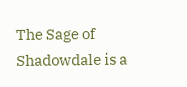The Sage of Shadowdale is a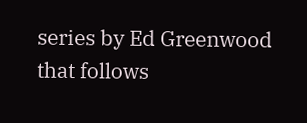series by Ed Greenwood that follows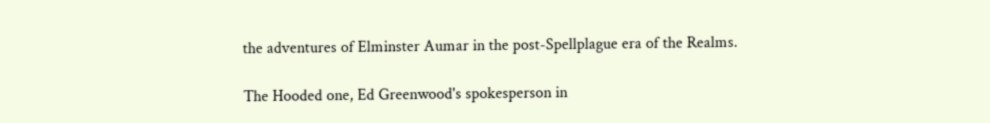the adventures of Elminster Aumar in the post-Spellplague era of the Realms.

The Hooded one, Ed Greenwood's spokesperson in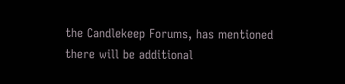the Candlekeep Forums, has mentioned there will be additional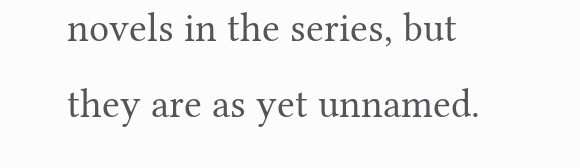novels in the series, but they are as yet unnamed.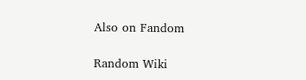Also on Fandom

Random Wiki